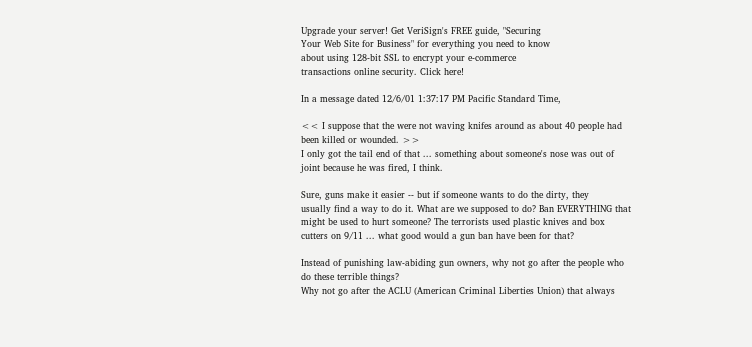Upgrade your server! Get VeriSign's FREE guide, "Securing
Your Web Site for Business" for everything you need to know
about using 128-bit SSL to encrypt your e-commerce
transactions online security. Click here!

In a message dated 12/6/01 1:37:17 PM Pacific Standard Time,

<< I suppose that the were not waving knifes around as about 40 people had
been killed or wounded. >>
I only got the tail end of that ... something about someone's nose was out of
joint because he was fired, I think.

Sure, guns make it easier -- but if someone wants to do the dirty, they
usually find a way to do it. What are we supposed to do? Ban EVERYTHING that
might be used to hurt someone? The terrorists used plastic knives and box
cutters on 9/11 ... what good would a gun ban have been for that?

Instead of punishing law-abiding gun owners, why not go after the people who
do these terrible things?
Why not go after the ACLU (American Criminal Liberties Union) that always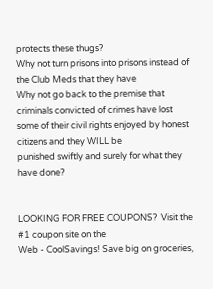protects these thugs?
Why not turn prisons into prisons instead of the Club Meds that they have
Why not go back to the premise that criminals convicted of crimes have lost
some of their civil rights enjoyed by honest citizens and they WILL be
punished swiftly and surely for what they have done?


LOOKING FOR FREE COUPONS?  Visit the #1 coupon site on the
Web - CoolSavings! Save big on groceries,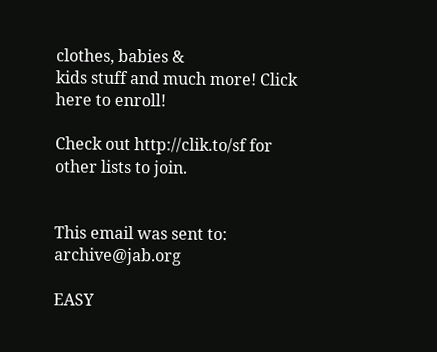clothes, babies &
kids stuff and much more! Click here to enroll!

Check out http://clik.to/sf for other lists to join.


This email was sent to: archive@jab.org

EASY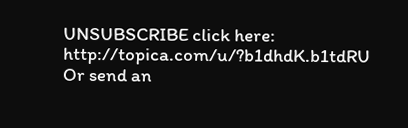UNSUBSCRIBE click here: http://topica.com/u/?b1dhdK.b1tdRU
Or send an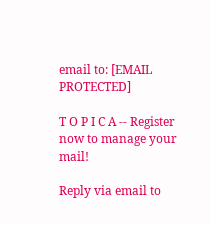email to: [EMAIL PROTECTED]

T O P I C A -- Register now to manage your mail!

Reply via email to